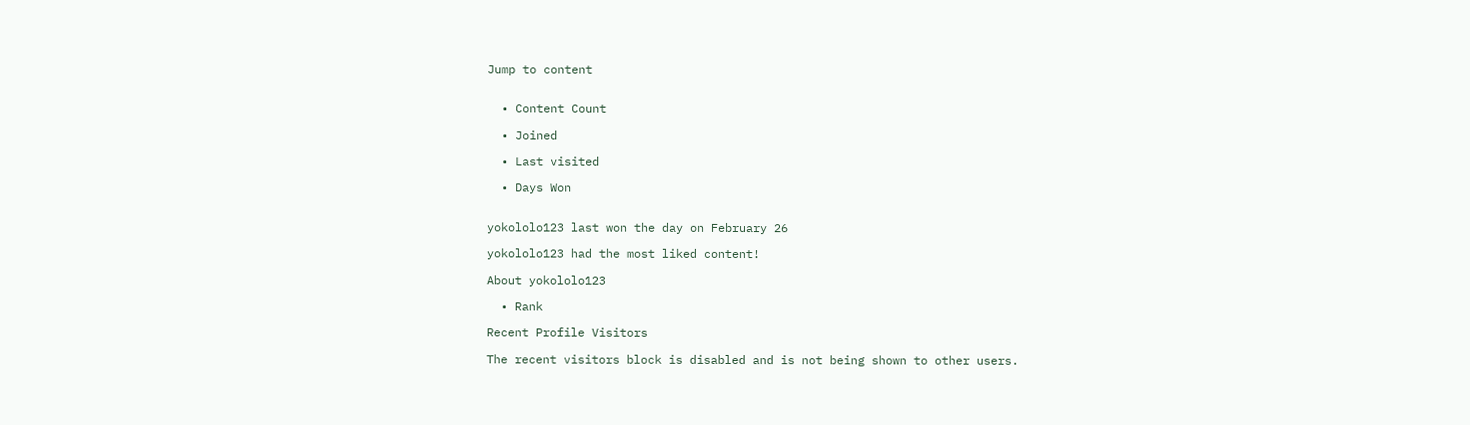Jump to content


  • Content Count

  • Joined

  • Last visited

  • Days Won


yokololo123 last won the day on February 26

yokololo123 had the most liked content!

About yokololo123

  • Rank

Recent Profile Visitors

The recent visitors block is disabled and is not being shown to other users.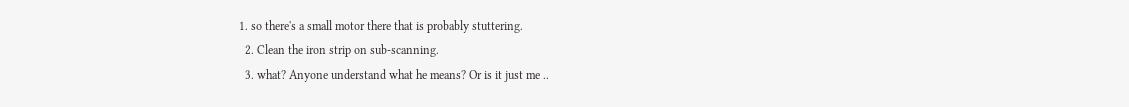1. so there's a small motor there that is probably stuttering.
  2. Clean the iron strip on sub-scanning.
  3. what? Anyone understand what he means? Or is it just me ..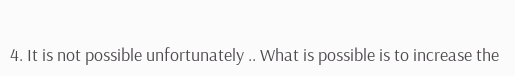4. It is not possible unfortunately .. What is possible is to increase the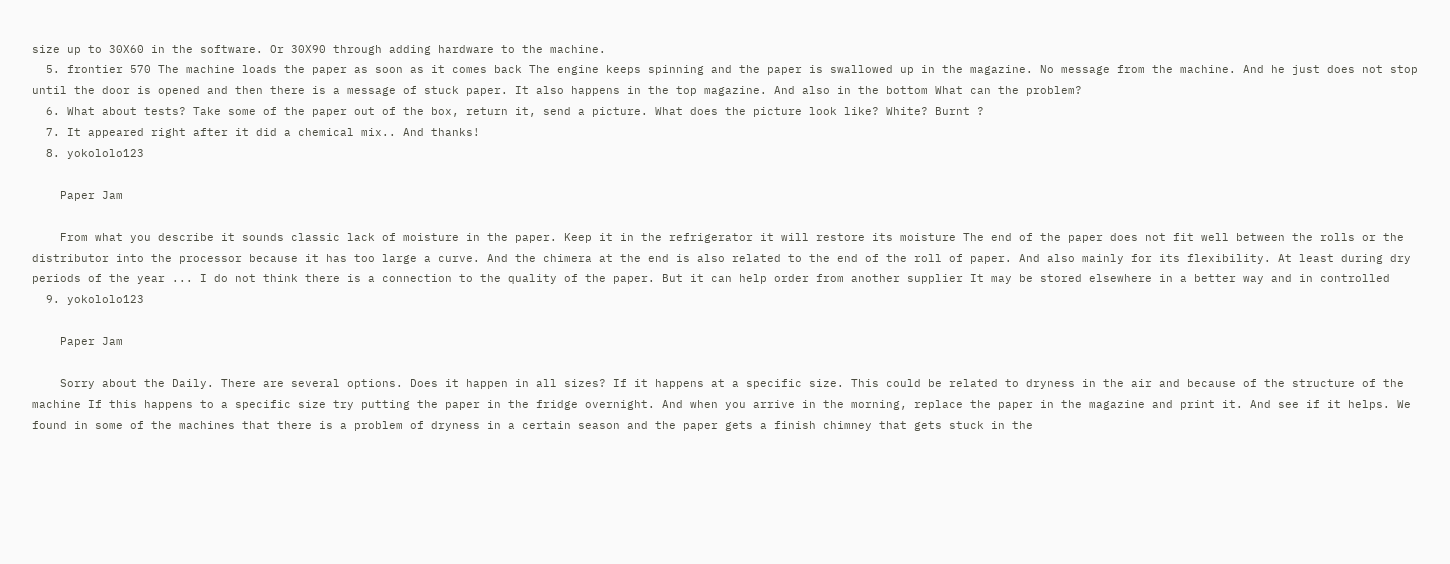size up to 30X60 in the software. Or 30X90 through adding hardware to the machine.
  5. frontier 570 The machine loads the paper as soon as it comes back The engine keeps spinning and the paper is swallowed up in the magazine. No message from the machine. And he just does not stop until the door is opened and then there is a message of stuck paper. It also happens in the top magazine. And also in the bottom What can the problem?
  6. What about tests? Take some of the paper out of the box, return it, send a picture. What does the picture look like? White? Burnt ?
  7. It appeared right after it did a chemical mix.. And thanks!
  8. yokololo123

    Paper Jam

    From what you describe it sounds classic lack of moisture in the paper. Keep it in the refrigerator it will restore its moisture The end of the paper does not fit well between the rolls or the distributor into the processor because it has too large a curve. And the chimera at the end is also related to the end of the roll of paper. And also mainly for its flexibility. At least during dry periods of the year ... I do not think there is a connection to the quality of the paper. But it can help order from another supplier It may be stored elsewhere in a better way and in controlled
  9. yokololo123

    Paper Jam

    Sorry about the Daily. There are several options. Does it happen in all sizes? If it happens at a specific size. This could be related to dryness in the air and because of the structure of the machine If this happens to a specific size try putting the paper in the fridge overnight. And when you arrive in the morning, replace the paper in the magazine and print it. And see if it helps. We found in some of the machines that there is a problem of dryness in a certain season and the paper gets a finish chimney that gets stuck in the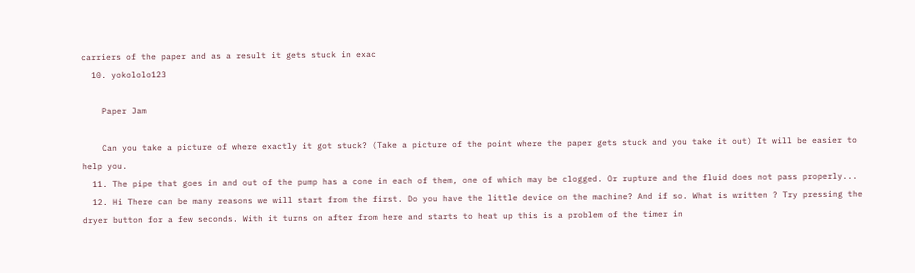carriers of the paper and as a result it gets stuck in exac
  10. yokololo123

    Paper Jam

    Can you take a picture of where exactly it got stuck? (Take a picture of the point where the paper gets stuck and you take it out) It will be easier to help you.
  11. The pipe that goes in and out of the pump has a cone in each of them, one of which may be clogged. Or rupture and the fluid does not pass properly...
  12. Hi There can be many reasons we will start from the first. Do you have the little device on the machine? And if so. What is written ? Try pressing the dryer button for a few seconds. With it turns on after from here and starts to heat up this is a problem of the timer in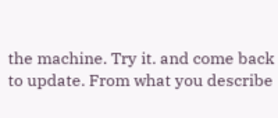the machine. Try it. and come back to update. From what you describe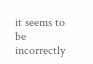it seems to be incorrectly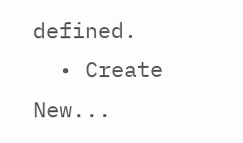defined.
  • Create New...